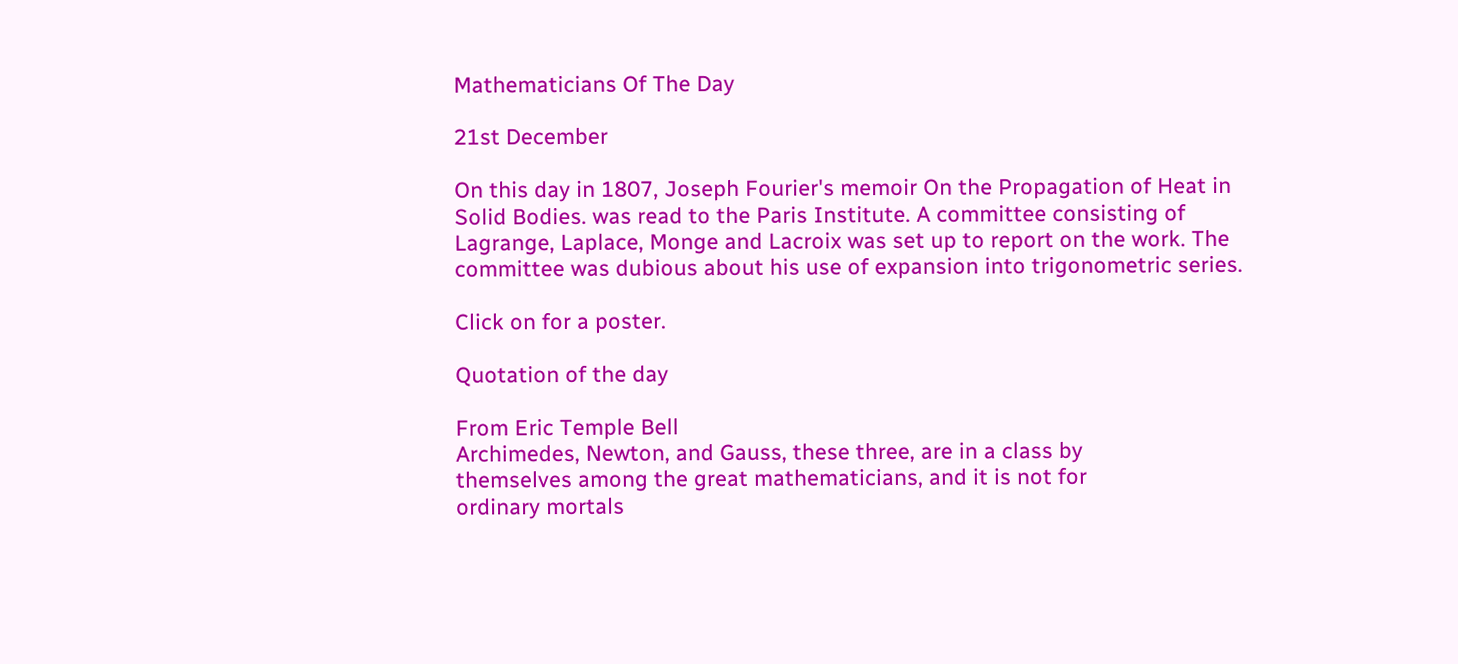Mathematicians Of The Day

21st December

On this day in 1807, Joseph Fourier's memoir On the Propagation of Heat in Solid Bodies. was read to the Paris Institute. A committee consisting of Lagrange, Laplace, Monge and Lacroix was set up to report on the work. The committee was dubious about his use of expansion into trigonometric series.

Click on for a poster.

Quotation of the day

From Eric Temple Bell
Archimedes, Newton, and Gauss, these three, are in a class by
themselves among the great mathematicians, and it is not for
ordinary mortals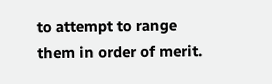to attempt to range them in order of merit.